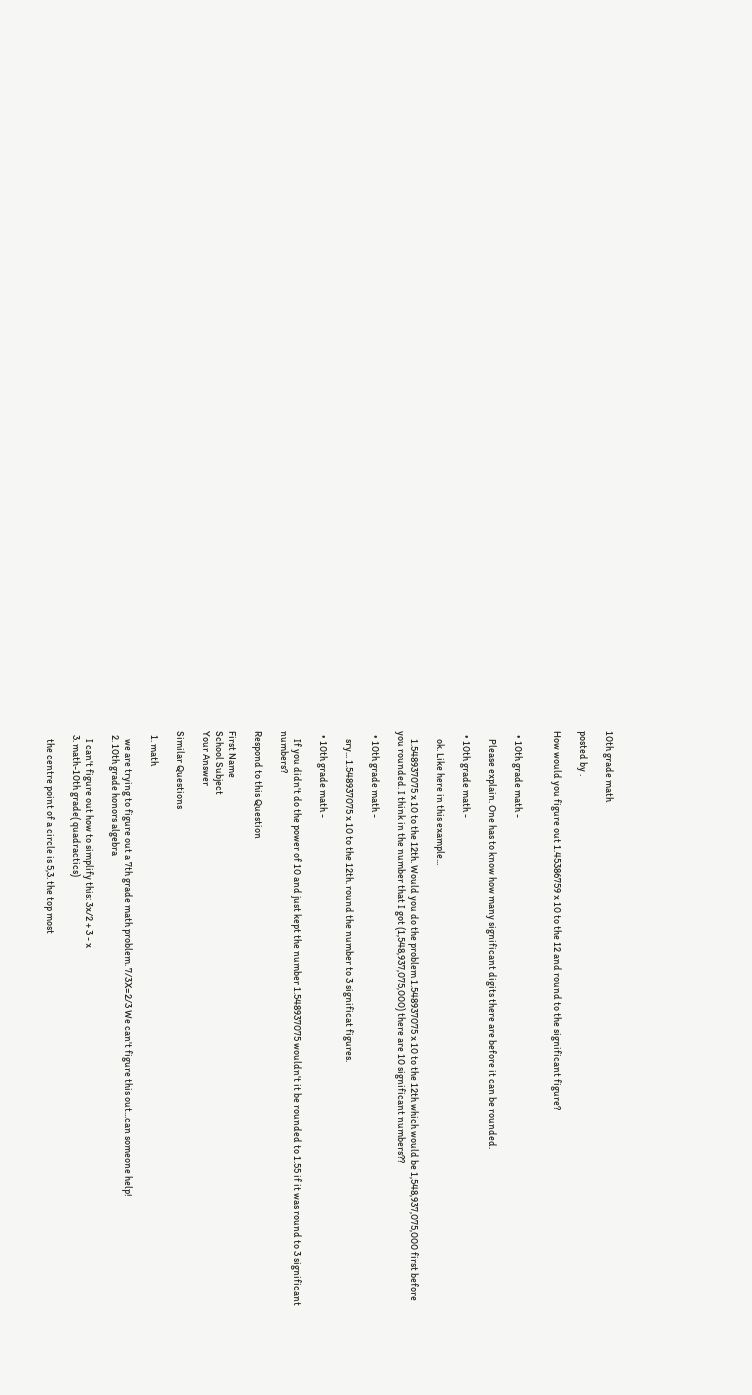10th grade math

posted by .

How would you figure out 1.45386759 x 10 to the 12 and round to the significant figure?


  • 10th grade math -

    Please explain. One has to know how many significant digits there are before it can be rounded.

  • 10th grade math -

    ok. Like here in this example...

    1.548937075 x 10 to the 12th. Would you do the problem 1.548937075 x 10 to the 12th which would be 1,548,937,075,000 first before you rounded. I think in the number that I got (1,548,937,075,000) there are 10 significant numbers??

  • 10th grade math -

    sry... 1.548937075 x 10 to the 12th. round the number to 3 significat figures.

  • 10th grade math -

    If you didn't do the power of 10 and just kept the number 1.548937075 wouldn't it be rounded to 1.55 if it was round to 3 significant numbers?

Respond to this Question

First Name
School Subject
Your Answer

Similar Questions

  1. math

    we are trying to figure out a 7th grade math problem. 7/3X=2/3 We can't figure this out...can someone help!
  2. 10th grade honors algebra

    I can't figure out how to simplify this: 3x/2 + 3 - x
  3. math-10th grade( quadractics)

    the centre point of a circle is 5,3. the top most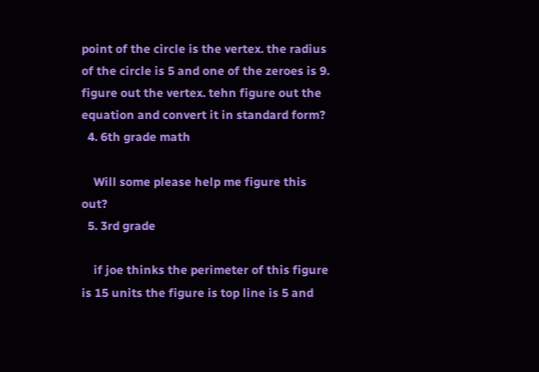point of the circle is the vertex. the radius of the circle is 5 and one of the zeroes is 9. figure out the vertex. tehn figure out the equation and convert it in standard form?
  4. 6th grade math

    Will some please help me figure this out?
  5. 3rd grade

    if joe thinks the perimeter of this figure is 15 units the figure is top line is 5 and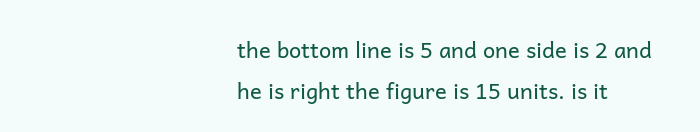the bottom line is 5 and one side is 2 and he is right the figure is 15 units. is it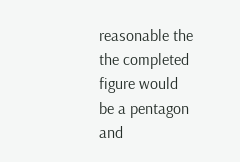reasonable the the completed figure would be a pentagon and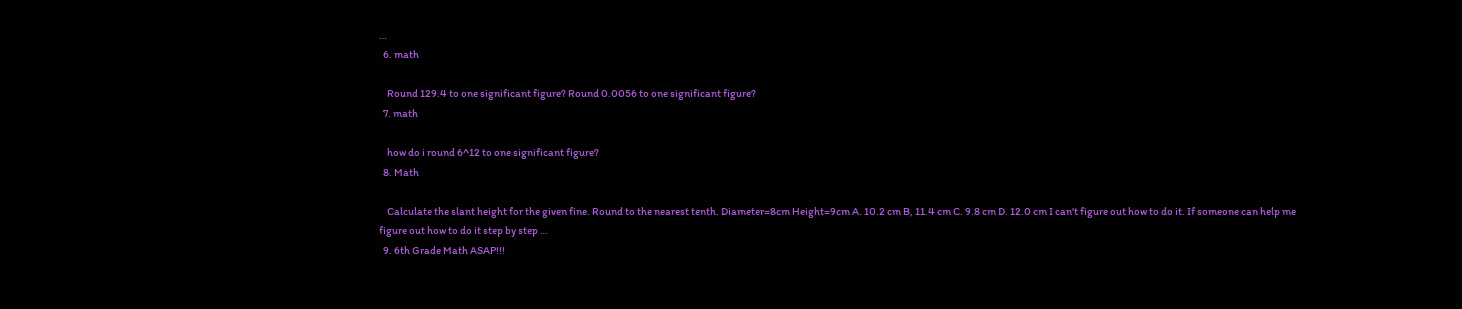…
  6. math

    Round 129.4 to one significant figure? Round 0.0056 to one significant figure?
  7. math

    how do i round 6^12 to one significant figure?
  8. Math

    Calculate the slant height for the given fine. Round to the nearest tenth. Diameter=8cm Height=9cm A. 10.2 cm B, 11.4 cm C. 9.8 cm D. 12.0 cm I can't figure out how to do it. If someone can help me figure out how to do it step by step …
  9. 6th Grade Math ASAP!!!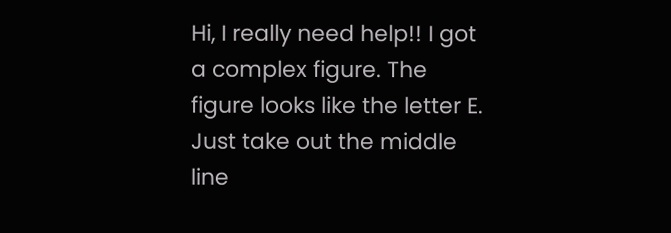Hi, I really need help!! I got a complex figure. The figure looks like the letter E. Just take out the middle line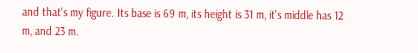and that's my figure. Its base is 69 m, its height is 31 m, it's middle has 12 m, and 23 m.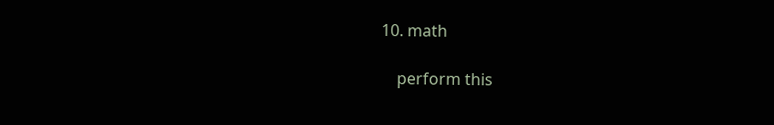10. math

    perform this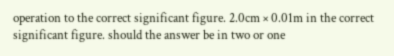operation to the correct significant figure. 2.0cm × 0.01m in the correct significant figure. should the answer be in two or one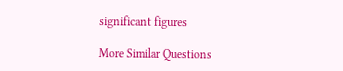significant figures

More Similar Questions